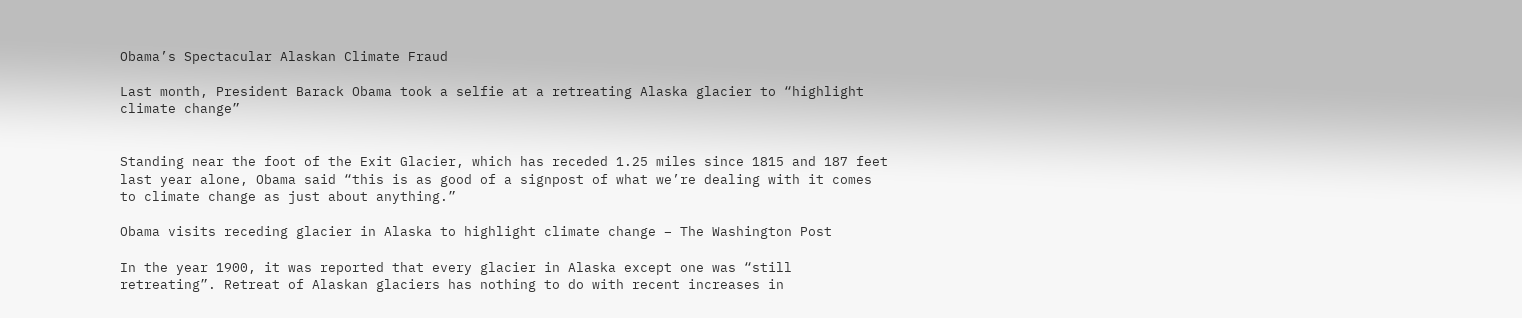Obama’s Spectacular Alaskan Climate Fraud

Last month, President Barack Obama took a selfie at a retreating Alaska glacier to “highlight climate change”


Standing near the foot of the Exit Glacier, which has receded 1.25 miles since 1815 and 187 feet last year alone, Obama said “this is as good of a signpost of what we’re dealing with it comes to climate change as just about anything.”

Obama visits receding glacier in Alaska to highlight climate change – The Washington Post

In the year 1900, it was reported that every glacier in Alaska except one was “still retreating”. Retreat of Alaskan glaciers has nothing to do with recent increases in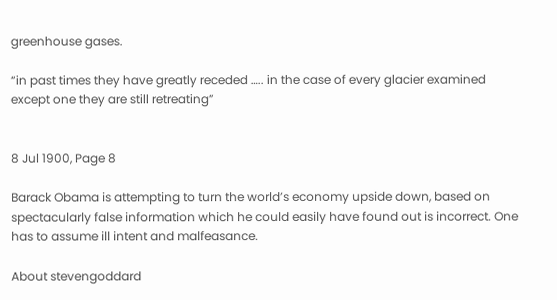greenhouse gases.

“in past times they have greatly receded ….. in the case of every glacier examined except one they are still retreating”


8 Jul 1900, Page 8

Barack Obama is attempting to turn the world’s economy upside down, based on spectacularly false information which he could easily have found out is incorrect. One has to assume ill intent and malfeasance.

About stevengoddard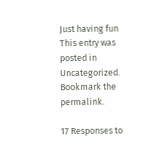Just having fun
This entry was posted in Uncategorized. Bookmark the permalink.

17 Responses to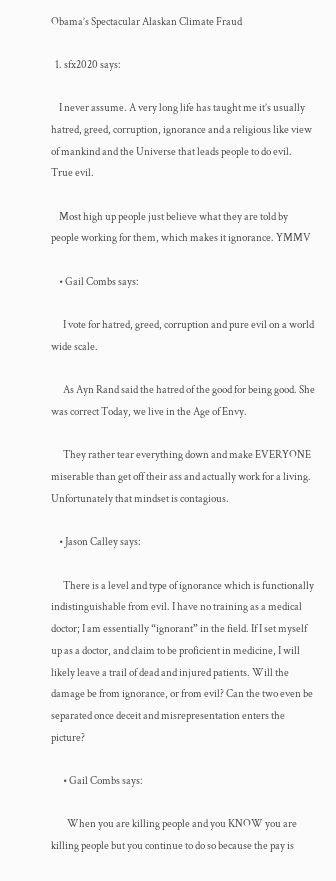Obama’s Spectacular Alaskan Climate Fraud

  1. sfx2020 says:

    I never assume. A very long life has taught me it’s usually hatred, greed, corruption, ignorance and a religious like view of mankind and the Universe that leads people to do evil. True evil.

    Most high up people just believe what they are told by people working for them, which makes it ignorance. YMMV

    • Gail Combs says:

      I vote for hatred, greed, corruption and pure evil on a world wide scale.

      As Ayn Rand said the hatred of the good for being good. She was correct Today, we live in the Age of Envy.

      They rather tear everything down and make EVERYONE miserable than get off their ass and actually work for a living. Unfortunately that mindset is contagious.

    • Jason Calley says:

      There is a level and type of ignorance which is functionally indistinguishable from evil. I have no training as a medical doctor; I am essentially “ignorant” in the field. If I set myself up as a doctor, and claim to be proficient in medicine, I will likely leave a trail of dead and injured patients. Will the damage be from ignorance, or from evil? Can the two even be separated once deceit and misrepresentation enters the picture?

      • Gail Combs says:

        When you are killing people and you KNOW you are killing people but you continue to do so because the pay is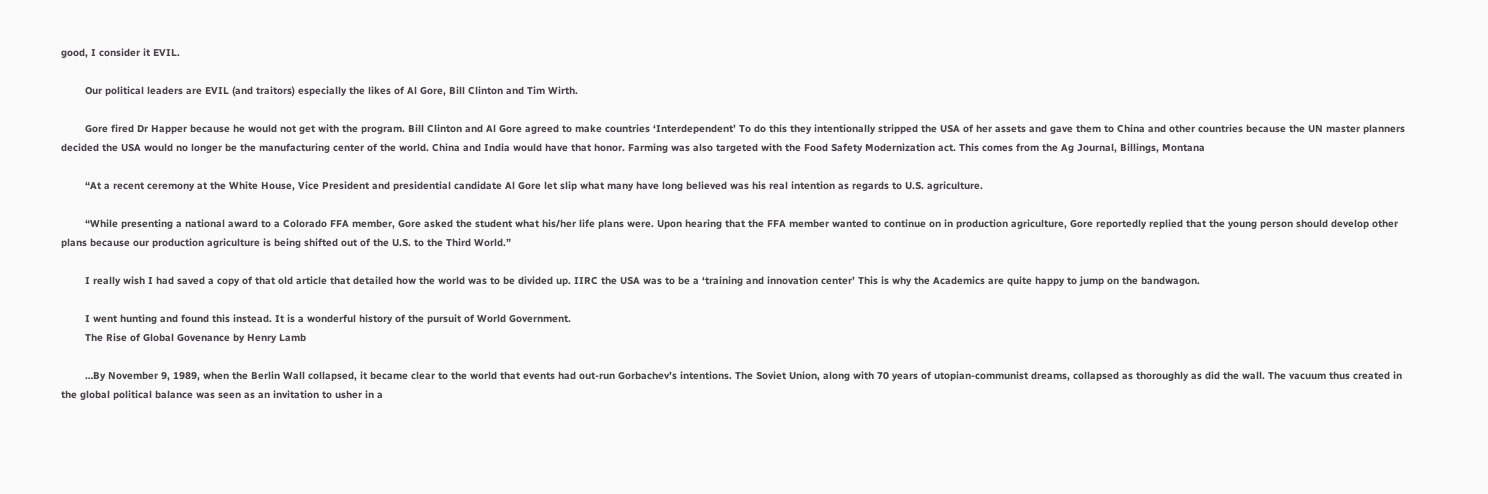good, I consider it EVIL.

        Our political leaders are EVIL (and traitors) especially the likes of Al Gore, Bill Clinton and Tim Wirth.

        Gore fired Dr Happer because he would not get with the program. Bill Clinton and Al Gore agreed to make countries ‘Interdependent’ To do this they intentionally stripped the USA of her assets and gave them to China and other countries because the UN master planners decided the USA would no longer be the manufacturing center of the world. China and India would have that honor. Farming was also targeted with the Food Safety Modernization act. This comes from the Ag Journal, Billings, Montana

        “At a recent ceremony at the White House, Vice President and presidential candidate Al Gore let slip what many have long believed was his real intention as regards to U.S. agriculture.

        “While presenting a national award to a Colorado FFA member, Gore asked the student what his/her life plans were. Upon hearing that the FFA member wanted to continue on in production agriculture, Gore reportedly replied that the young person should develop other plans because our production agriculture is being shifted out of the U.S. to the Third World.”

        I really wish I had saved a copy of that old article that detailed how the world was to be divided up. IIRC the USA was to be a ‘training and innovation center’ This is why the Academics are quite happy to jump on the bandwagon.

        I went hunting and found this instead. It is a wonderful history of the pursuit of World Government.
        The Rise of Global Govenance by Henry Lamb

        …By November 9, 1989, when the Berlin Wall collapsed, it became clear to the world that events had out-run Gorbachev’s intentions. The Soviet Union, along with 70 years of utopian-communist dreams, collapsed as thoroughly as did the wall. The vacuum thus created in the global political balance was seen as an invitation to usher in a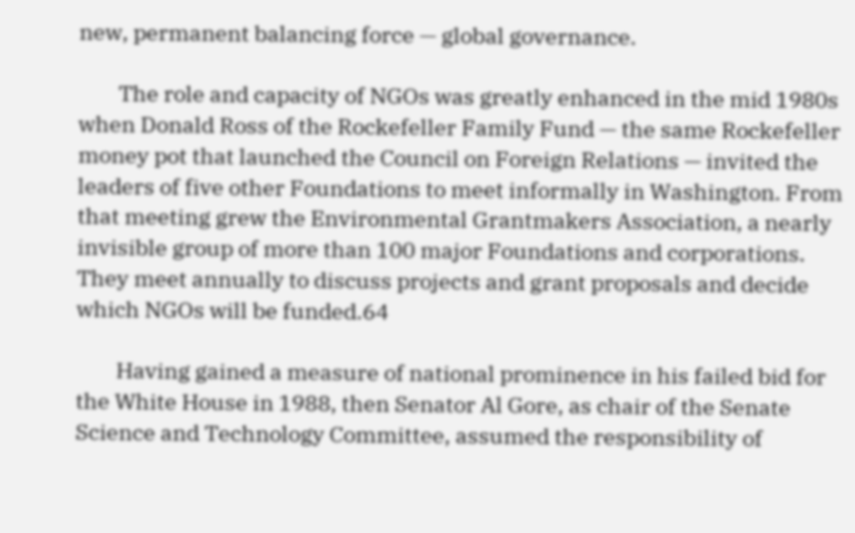new, permanent balancing force — global governance.

        The role and capacity of NGOs was greatly enhanced in the mid 1980s when Donald Ross of the Rockefeller Family Fund — the same Rockefeller money pot that launched the Council on Foreign Relations — invited the leaders of five other Foundations to meet informally in Washington. From that meeting grew the Environmental Grantmakers Association, a nearly invisible group of more than 100 major Foundations and corporations. They meet annually to discuss projects and grant proposals and decide which NGOs will be funded.64

        Having gained a measure of national prominence in his failed bid for the White House in 1988, then Senator Al Gore, as chair of the Senate Science and Technology Committee, assumed the responsibility of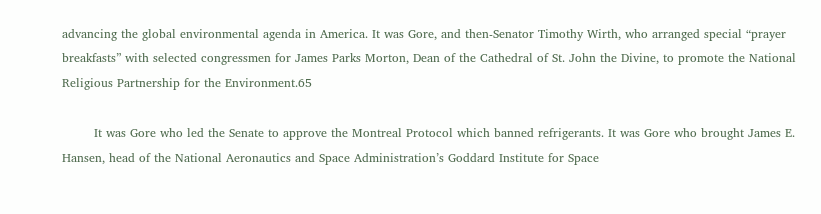advancing the global environmental agenda in America. It was Gore, and then-Senator Timothy Wirth, who arranged special “prayer breakfasts” with selected congressmen for James Parks Morton, Dean of the Cathedral of St. John the Divine, to promote the National Religious Partnership for the Environment.65

        It was Gore who led the Senate to approve the Montreal Protocol which banned refrigerants. It was Gore who brought James E. Hansen, head of the National Aeronautics and Space Administration’s Goddard Institute for Space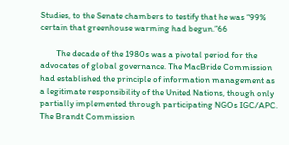Studies, to the Senate chambers to testify that he was “99% certain that greenhouse warming had begun.”66

        The decade of the 1980s was a pivotal period for the advocates of global governance. The MacBride Commission had established the principle of information management as a legitimate responsibility of the United Nations, though only partially implemented through participating NGOs IGC/APC. The Brandt Commission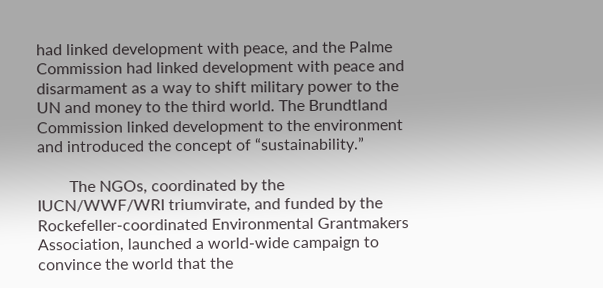had linked development with peace, and the Palme Commission had linked development with peace and disarmament as a way to shift military power to the UN and money to the third world. The Brundtland Commission linked development to the environment and introduced the concept of “sustainability.”

        The NGOs, coordinated by the IUCN/WWF/WRI triumvirate, and funded by the Rockefeller-coordinated Environmental Grantmakers Association, launched a world-wide campaign to convince the world that the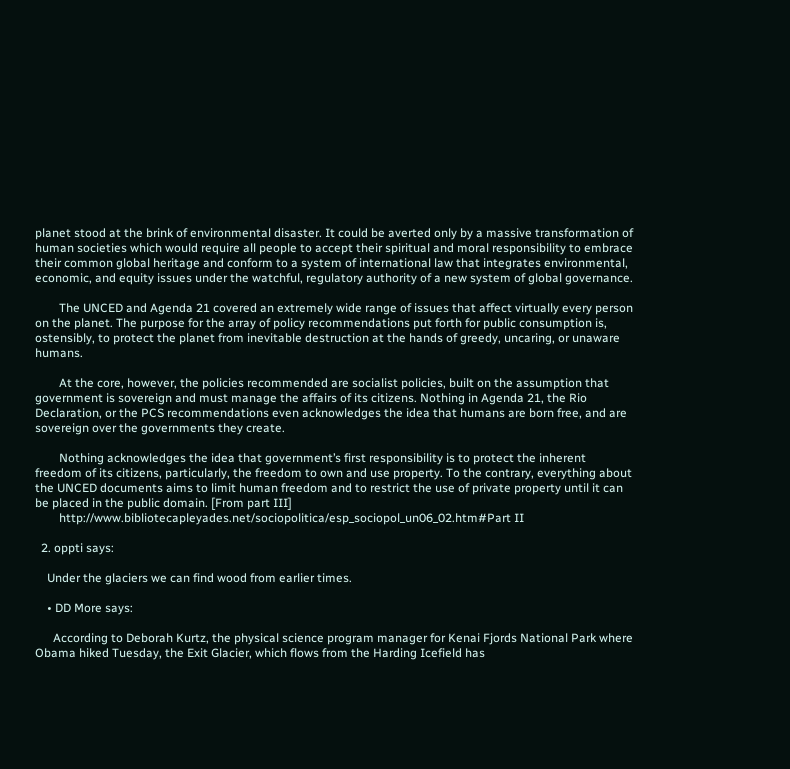planet stood at the brink of environmental disaster. It could be averted only by a massive transformation of human societies which would require all people to accept their spiritual and moral responsibility to embrace their common global heritage and conform to a system of international law that integrates environmental, economic, and equity issues under the watchful, regulatory authority of a new system of global governance.

        The UNCED and Agenda 21 covered an extremely wide range of issues that affect virtually every person on the planet. The purpose for the array of policy recommendations put forth for public consumption is, ostensibly, to protect the planet from inevitable destruction at the hands of greedy, uncaring, or unaware humans.

        At the core, however, the policies recommended are socialist policies, built on the assumption that government is sovereign and must manage the affairs of its citizens. Nothing in Agenda 21, the Rio Declaration, or the PCS recommendations even acknowledges the idea that humans are born free, and are sovereign over the governments they create.

        Nothing acknowledges the idea that government’s first responsibility is to protect the inherent freedom of its citizens, particularly, the freedom to own and use property. To the contrary, everything about the UNCED documents aims to limit human freedom and to restrict the use of private property until it can be placed in the public domain. [From part III]
        http://www.bibliotecapleyades.net/sociopolitica/esp_sociopol_un06_02.htm#Part II

  2. oppti says:

    Under the glaciers we can find wood from earlier times.

    • DD More says:

      According to Deborah Kurtz, the physical science program manager for Kenai Fjords National Park where Obama hiked Tuesday, the Exit Glacier, which flows from the Harding Icefield has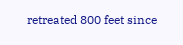retreated 800 feet since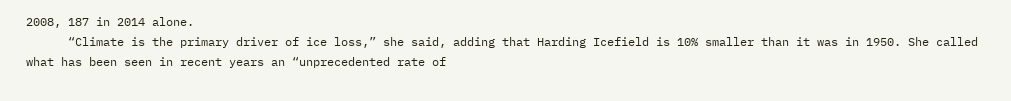2008, 187 in 2014 alone.
      “Climate is the primary driver of ice loss,” she said, adding that Harding Icefield is 10% smaller than it was in 1950. She called what has been seen in recent years an “unprecedented rate of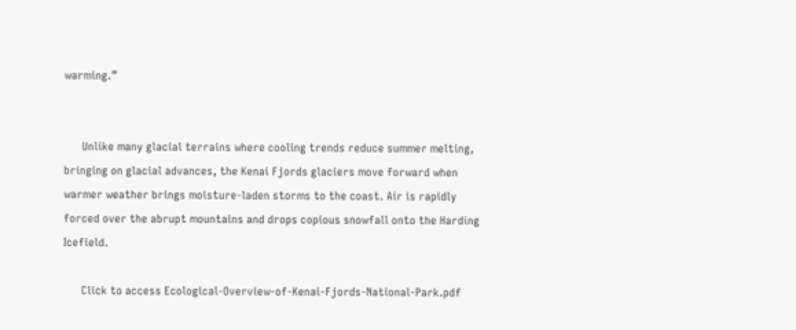warming.”


      Unlike many glacial terrains where cooling trends reduce summer melting, bringing on glacial advances, the Kenai Fjords glaciers move forward when warmer weather brings moisture-laden storms to the coast. Air is rapidly forced over the abrupt mountains and drops copious snowfall onto the Harding Icefield.

      Click to access Ecological-Overview-of-Kenai-Fjords-National-Park.pdf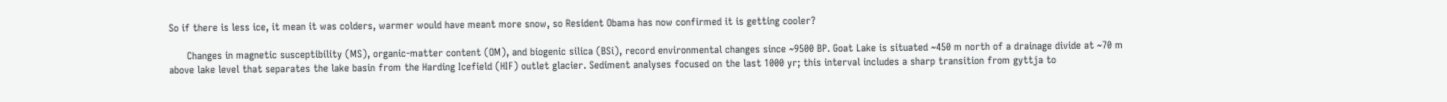So if there is less ice, it mean it was colders, warmer would have meant more snow, so Resident Obama has now confirmed it is getting cooler?

      Changes in magnetic susceptibility (MS), organic-matter content (OM), and biogenic silica (BSi), record environmental changes since ~9500 BP. Goat Lake is situated ~450 m north of a drainage divide at ~70 m above lake level that separates the lake basin from the Harding Icefield (HIF) outlet glacier. Sediment analyses focused on the last 1000 yr; this interval includes a sharp transition from gyttja to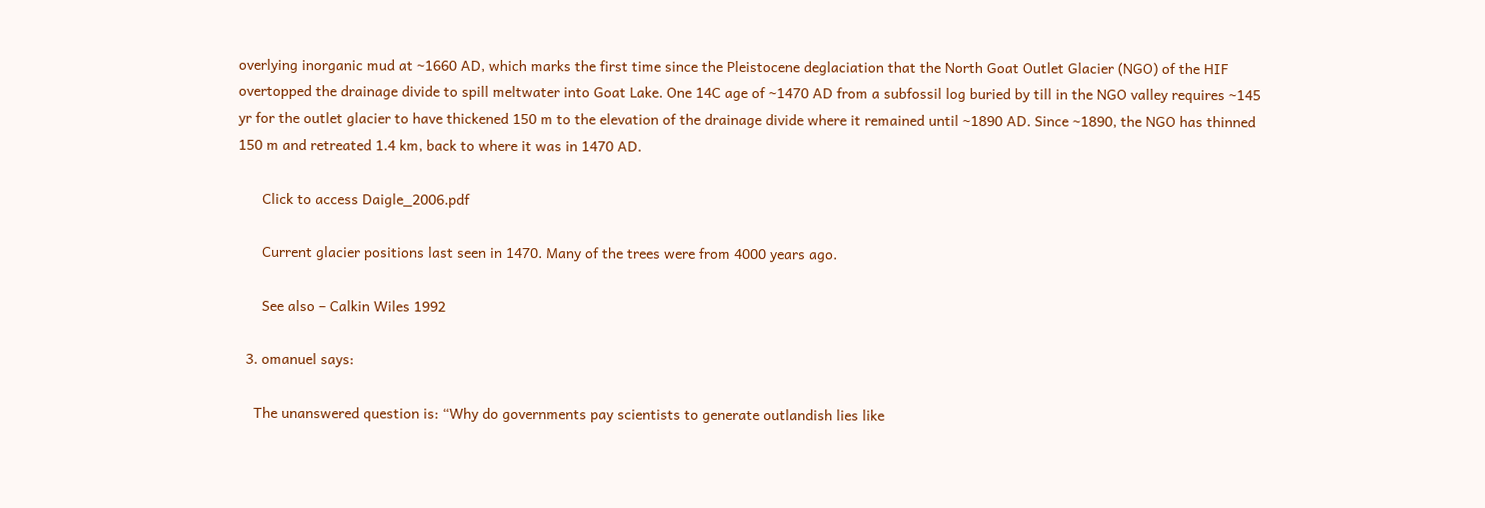overlying inorganic mud at ~1660 AD, which marks the first time since the Pleistocene deglaciation that the North Goat Outlet Glacier (NGO) of the HIF overtopped the drainage divide to spill meltwater into Goat Lake. One 14C age of ~1470 AD from a subfossil log buried by till in the NGO valley requires ~145 yr for the outlet glacier to have thickened 150 m to the elevation of the drainage divide where it remained until ~1890 AD. Since ~1890, the NGO has thinned 150 m and retreated 1.4 km, back to where it was in 1470 AD.

      Click to access Daigle_2006.pdf

      Current glacier positions last seen in 1470. Many of the trees were from 4000 years ago.

      See also – Calkin Wiles 1992

  3. omanuel says:

    The unanswered question is: “Why do governments pay scientists to generate outlandish lies like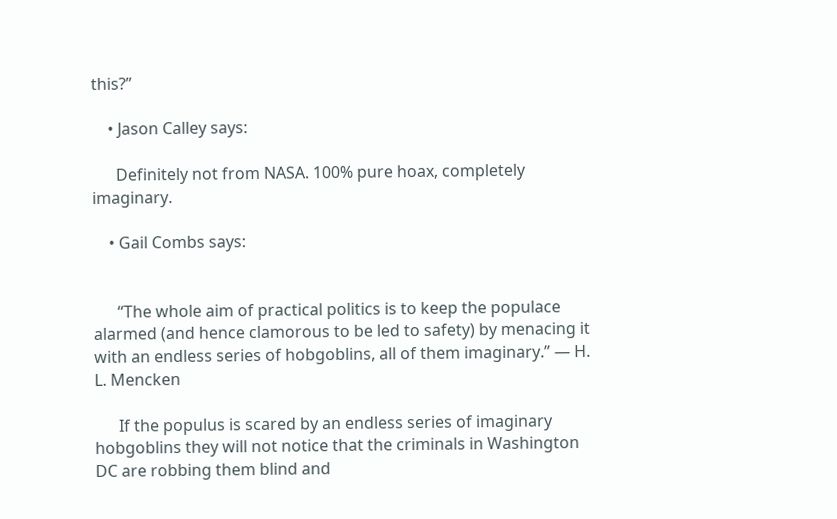this?”

    • Jason Calley says:

      Definitely not from NASA. 100% pure hoax, completely imaginary.

    • Gail Combs says:


      “The whole aim of practical politics is to keep the populace alarmed (and hence clamorous to be led to safety) by menacing it with an endless series of hobgoblins, all of them imaginary.” — H. L. Mencken

      If the populus is scared by an endless series of imaginary hobgoblins they will not notice that the criminals in Washington DC are robbing them blind and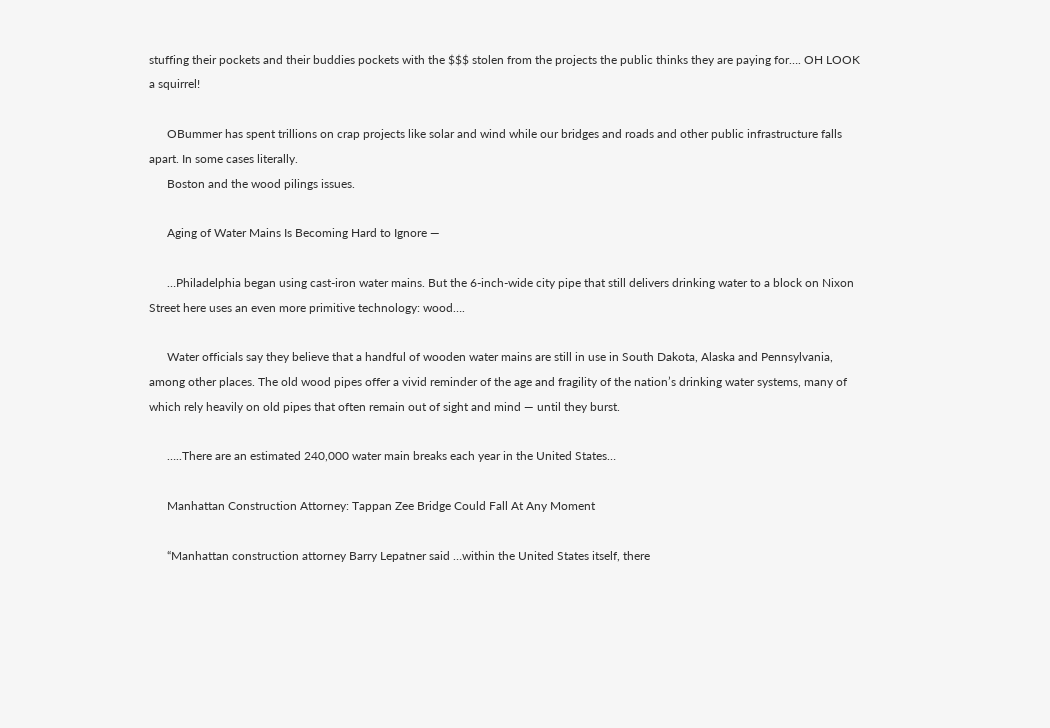stuffing their pockets and their buddies pockets with the $$$ stolen from the projects the public thinks they are paying for…. OH LOOK a squirrel!

      OBummer has spent trillions on crap projects like solar and wind while our bridges and roads and other public infrastructure falls apart. In some cases literally.
      Boston and the wood pilings issues.

      Aging of Water Mains Is Becoming Hard to Ignore —

      …Philadelphia began using cast-iron water mains. But the 6-inch-wide city pipe that still delivers drinking water to a block on Nixon Street here uses an even more primitive technology: wood….

      Water officials say they believe that a handful of wooden water mains are still in use in South Dakota, Alaska and Pennsylvania, among other places. The old wood pipes offer a vivid reminder of the age and fragility of the nation’s drinking water systems, many of which rely heavily on old pipes that often remain out of sight and mind — until they burst.

      …..There are an estimated 240,000 water main breaks each year in the United States…

      Manhattan Construction Attorney: Tappan Zee Bridge Could Fall At Any Moment

      “Manhattan construction attorney Barry Lepatner said …within the United States itself, there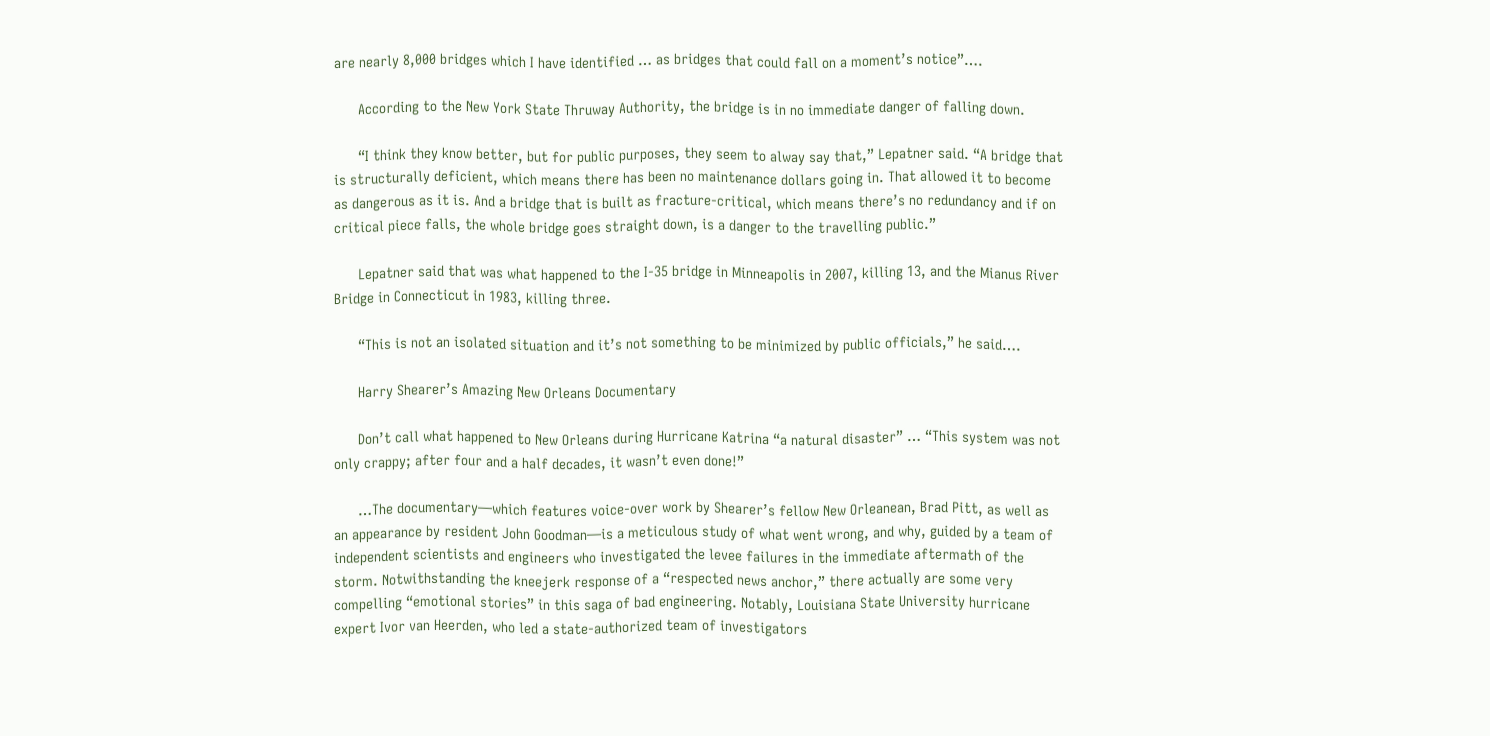are nearly 8,000 bridges which I have identified … as bridges that could fall on a moment’s notice”….

      According to the New York State Thruway Authority, the bridge is in no immediate danger of falling down.

      “I think they know better, but for public purposes, they seem to alway say that,” Lepatner said. “A bridge that is structurally deficient, which means there has been no maintenance dollars going in. That allowed it to become as dangerous as it is. And a bridge that is built as fracture-critical, which means there’s no redundancy and if on critical piece falls, the whole bridge goes straight down, is a danger to the travelling public.”

      Lepatner said that was what happened to the I-35 bridge in Minneapolis in 2007, killing 13, and the Mianus River Bridge in Connecticut in 1983, killing three.

      “This is not an isolated situation and it’s not something to be minimized by public officials,” he said….

      Harry Shearer’s Amazing New Orleans Documentary

      Don’t call what happened to New Orleans during Hurricane Katrina “a natural disaster” … “This system was not only crappy; after four and a half decades, it wasn’t even done!”

      …The documentary—which features voice-over work by Shearer’s fellow New Orleanean, Brad Pitt, as well as an appearance by resident John Goodman—is a meticulous study of what went wrong, and why, guided by a team of independent scientists and engineers who investigated the levee failures in the immediate aftermath of the storm. Notwithstanding the kneejerk response of a “respected news anchor,” there actually are some very compelling “emotional stories” in this saga of bad engineering. Notably, Louisiana State University hurricane expert Ivor van Heerden, who led a state-authorized team of investigators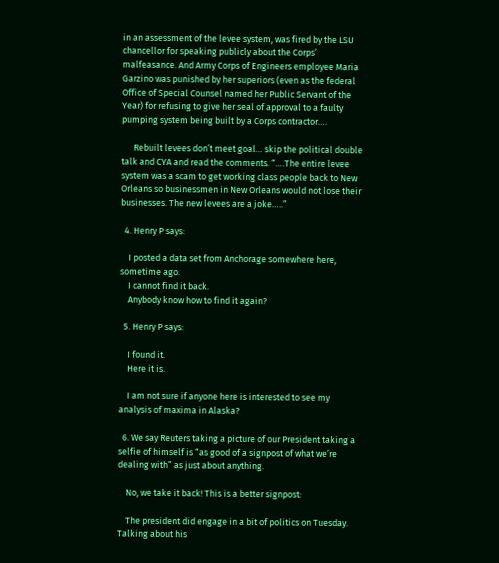in an assessment of the levee system, was fired by the LSU chancellor for speaking publicly about the Corps’ malfeasance. And Army Corps of Engineers employee Maria Garzino was punished by her superiors (even as the federal Office of Special Counsel named her Public Servant of the Year) for refusing to give her seal of approval to a faulty pumping system being built by a Corps contractor….

      Rebuilt levees don’t meet goal… skip the political double talk and CYA and read the comments. “….The entire levee system was a scam to get working class people back to New Orleans so businessmen in New Orleans would not lose their businesses. The new levees are a joke…..”

  4. Henry P says:

    I posted a data set from Anchorage somewhere here, sometime ago.
    I cannot find it back.
    Anybody know how to find it again?

  5. Henry P says:

    I found it.
    Here it is.

    I am not sure if anyone here is interested to see my analysis of maxima in Alaska?

  6. We say Reuters taking a picture of our President taking a selfie of himself is “as good of a signpost of what we’re dealing with” as just about anything.

    No, we take it back! This is a better signpost:

    The president did engage in a bit of politics on Tuesday. Talking about his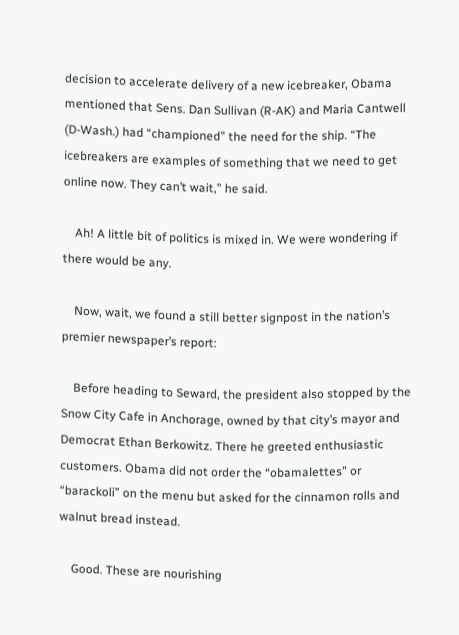decision to accelerate delivery of a new icebreaker, Obama mentioned that Sens. Dan Sullivan (R-AK) and Maria Cantwell (D-Wash.) had “championed” the need for the ship. “The icebreakers are examples of something that we need to get online now. They can’t wait,” he said.

    Ah! A little bit of politics is mixed in. We were wondering if there would be any.

    Now, wait, we found a still better signpost in the nation’s premier newspaper’s report:

    Before heading to Seward, the president also stopped by the Snow City Cafe in Anchorage, owned by that city’s mayor and Democrat Ethan Berkowitz. There he greeted enthusiastic customers. Obama did not order the “obamalettes” or “barackoli” on the menu but asked for the cinnamon rolls and walnut bread instead.

    Good. These are nourishing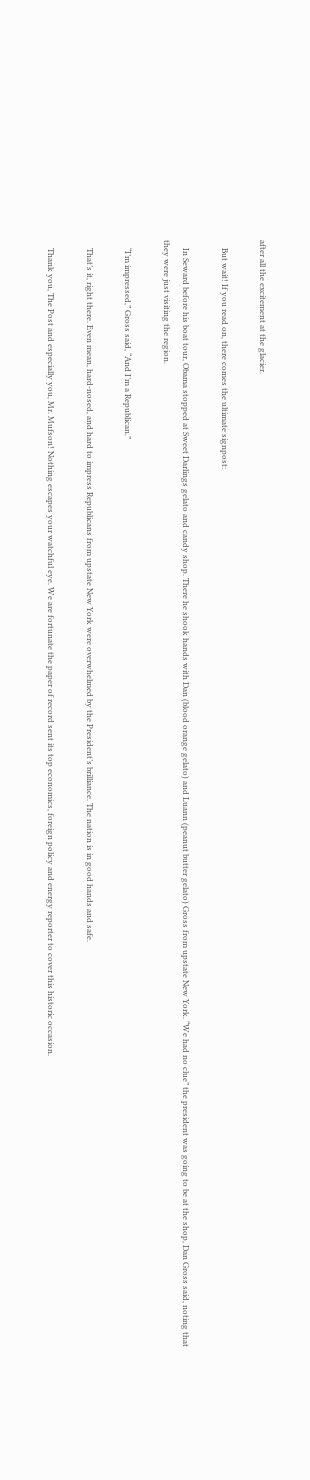after all the excitement at the glacier.

    But wait! If you read on, there comes the ultimate signpost:

    In Seward before his boat tour, Obama stopped at Sweet Darlings gelato and candy shop. There he shook hands with Dan (blood orange gelato) and Luann (peanut butter gelato) Gross from upstate New York. “We had no clue” the president was going to be at the shop, Dan Gross said, noting that they were just visiting the region.

    “I’m impressed,” Gross said, “And I’m a Republican.”

    That’s it, right there. Even mean, hard-nosed, and hard to impress Republicans from upstate New York were overwhelmed by the President’s brilliance. The nation is in good hands and safe.

    Thank you, The Post and especially you, Mr. Mufson! Nothing escapes your watchful eye. We are fortunate the paper of record sent its top economics, foreign policy and energy reporter to cover this historic occasion.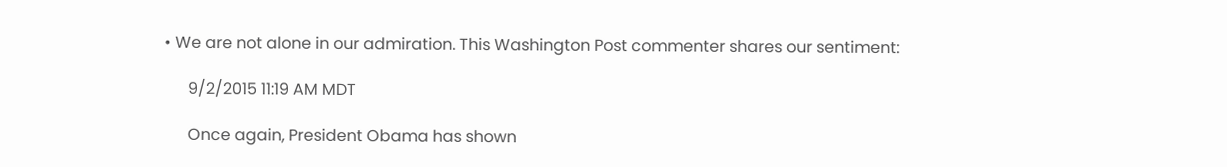• We are not alone in our admiration. This Washington Post commenter shares our sentiment:

      9/2/2015 11:19 AM MDT

      Once again, President Obama has shown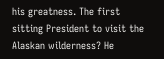his greatness. The first sitting President to visit the Alaskan wilderness? He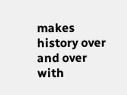makes history over and over with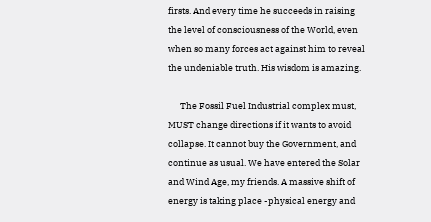firsts. And every time he succeeds in raising the level of consciousness of the World, even when so many forces act against him to reveal the undeniable truth. His wisdom is amazing.

      The Fossil Fuel Industrial complex must, MUST change directions if it wants to avoid collapse. It cannot buy the Government, and continue as usual. We have entered the Solar and Wind Age, my friends. A massive shift of energy is taking place -physical energy and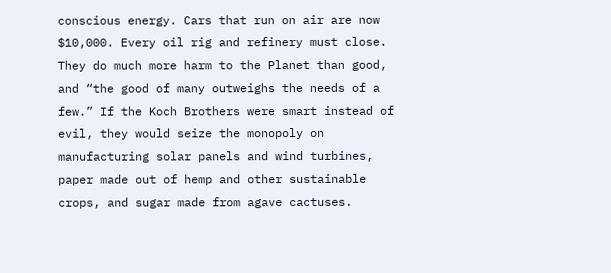conscious energy. Cars that run on air are now $10,000. Every oil rig and refinery must close. They do much more harm to the Planet than good, and “the good of many outweighs the needs of a few.” If the Koch Brothers were smart instead of evil, they would seize the monopoly on manufacturing solar panels and wind turbines, paper made out of hemp and other sustainable crops, and sugar made from agave cactuses.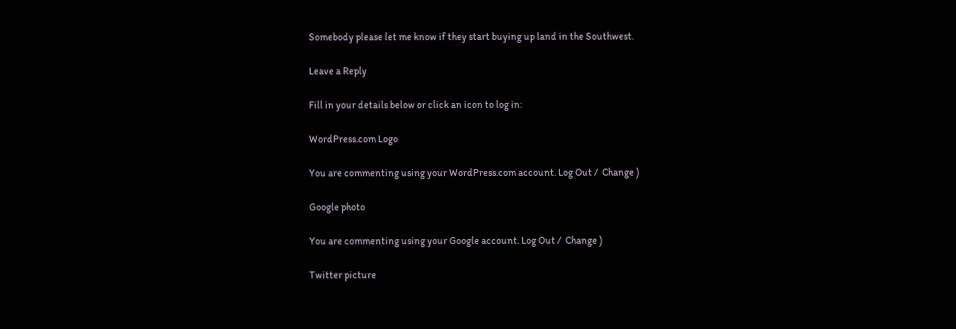Somebody please let me know if they start buying up land in the Southwest.

Leave a Reply

Fill in your details below or click an icon to log in:

WordPress.com Logo

You are commenting using your WordPress.com account. Log Out /  Change )

Google photo

You are commenting using your Google account. Log Out /  Change )

Twitter picture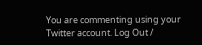You are commenting using your Twitter account. Log Out /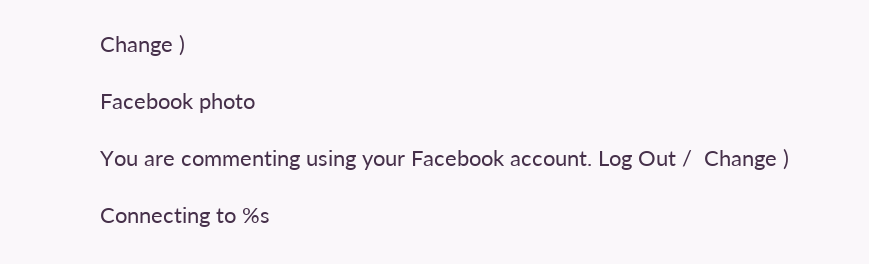Change )

Facebook photo

You are commenting using your Facebook account. Log Out /  Change )

Connecting to %s